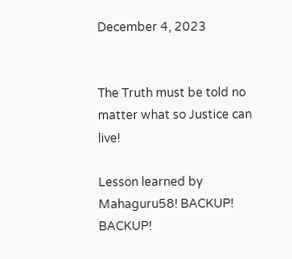December 4, 2023


The Truth must be told no matter what so Justice can live!

Lesson learned by Mahaguru58! BACKUP! BACKUP!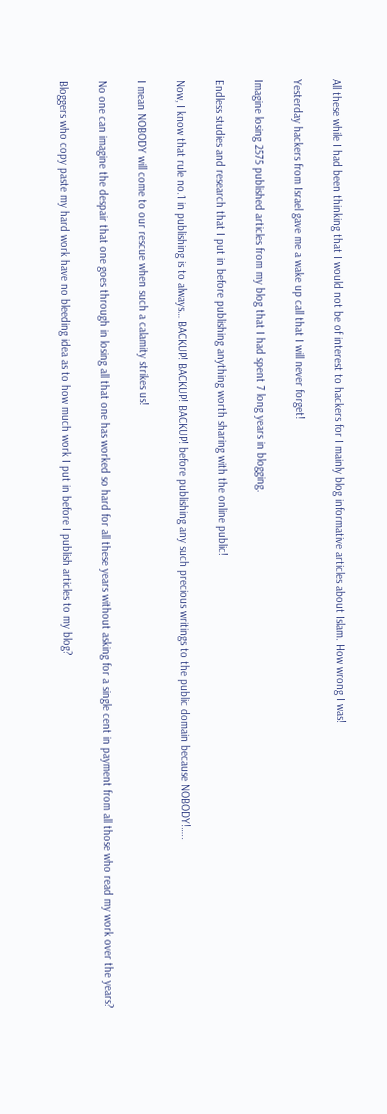All these while I had been thinking that I would not be of interest to hackers for I mainly blog informative articles about Islam. How wrong I was!

Yesterday hackers from Israel gave me a wake up call that I will never forget!

Imagine losing 2575 published articles from my blog that I had spent 7 long years in blogging.

Endless studies and research that I put in before publishing anything worth sharing with the online public!

Now, I know that rule no.1 in publishing is to always… BACKUP! BACKUP! BACKUP! before publishing any such precious writings to the public domain because NOBODY!…..

I mean NOBODY will come to our rescue when such a calamity strikes us!

No one can imagine the despair that one goes through in losing all that one has worked so hard for all these years without asking for a single cent in payment from all those who read my work over the years?

Bloggers who copy paste my hard work have no bleeding idea as to how much work I put in before I publish articles to my blog?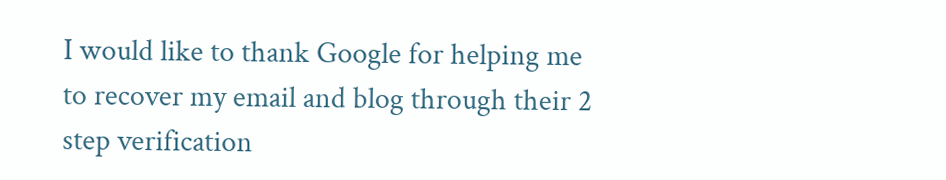I would like to thank Google for helping me to recover my email and blog through their 2 step verification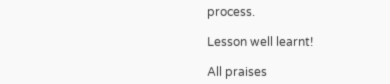process.

Lesson well learnt!

All praises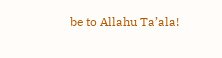be to Allahu Ta’ala!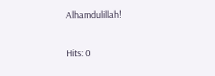Alhamdulillah!

Hits: 0